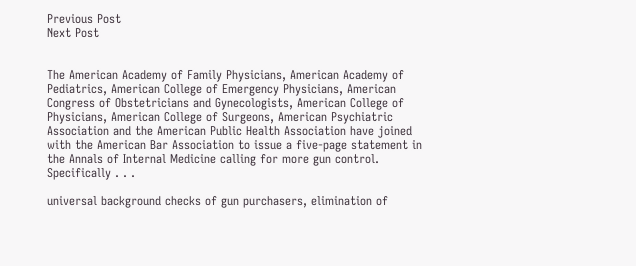Previous Post
Next Post


The American Academy of Family Physicians, American Academy of Pediatrics, American College of Emergency Physicians, American Congress of Obstetricians and Gynecologists, American College of Physicians, American College of Surgeons, American Psychiatric Association and the American Public Health Association have joined with the American Bar Association to issue a five-page statement in the Annals of Internal Medicine calling for more gun control. Specifically . . .

universal background checks of gun purchasers, elimination of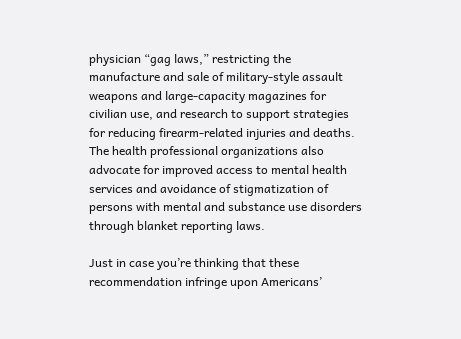physician “gag laws,” restricting the manufacture and sale of military-style assault weapons and large-capacity magazines for civilian use, and research to support strategies for reducing firearm-related injuries and deaths. The health professional organizations also advocate for improved access to mental health services and avoidance of stigmatization of persons with mental and substance use disorders through blanket reporting laws.

Just in case you’re thinking that these recommendation infringe upon Americans’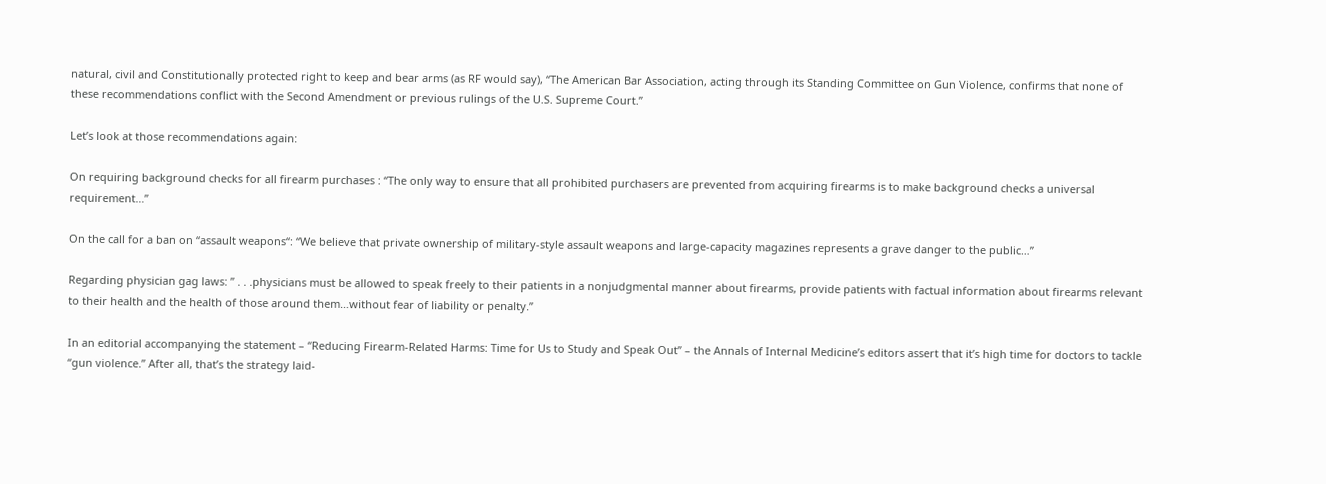natural, civil and Constitutionally protected right to keep and bear arms (as RF would say), “The American Bar Association, acting through its Standing Committee on Gun Violence, confirms that none of these recommendations conflict with the Second Amendment or previous rulings of the U.S. Supreme Court.”

Let’s look at those recommendations again:

On requiring background checks for all firearm purchases : “The only way to ensure that all prohibited purchasers are prevented from acquiring firearms is to make background checks a universal requirement…”

On the call for a ban on “assault weapons“: “We believe that private ownership of military-style assault weapons and large-capacity magazines represents a grave danger to the public…”

Regarding physician gag laws: ” . . .physicians must be allowed to speak freely to their patients in a nonjudgmental manner about firearms, provide patients with factual information about firearms relevant to their health and the health of those around them…without fear of liability or penalty.”

In an editorial accompanying the statement – “Reducing Firearm-Related Harms: Time for Us to Study and Speak Out” – the Annals of Internal Medicine’s editors assert that it’s high time for doctors to tackle “gun violence.” After all, that’s the strategy laid-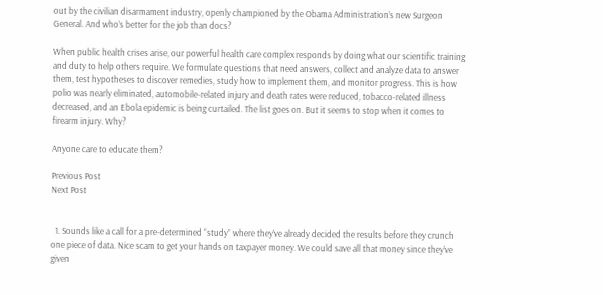out by the civilian disarmament industry, openly championed by the Obama Administration’s new Surgeon General. And who’s better for the job than docs?

When public health crises arise, our powerful health care complex responds by doing what our scientific training and duty to help others require. We formulate questions that need answers, collect and analyze data to answer them, test hypotheses to discover remedies, study how to implement them, and monitor progress. This is how polio was nearly eliminated, automobile-related injury and death rates were reduced, tobacco-related illness decreased, and an Ebola epidemic is being curtailed. The list goes on. But it seems to stop when it comes to firearm injury. Why?

Anyone care to educate them?

Previous Post
Next Post


  1. Sounds like a call for a pre-determined “study” where they’ve already decided the results before they crunch one piece of data. Nice scam to get your hands on taxpayer money. We could save all that money since they’ve given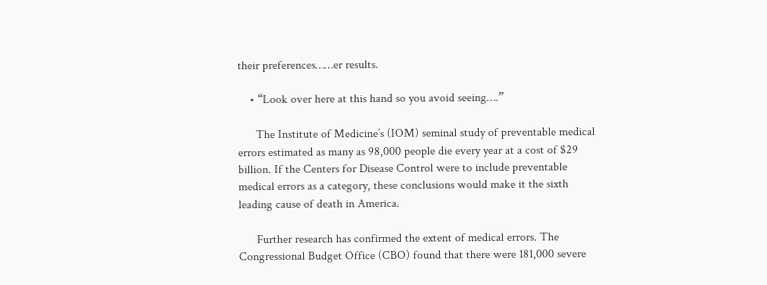their preferences……er results.

    • “Look over here at this hand so you avoid seeing….”

      The Institute of Medicine’s (IOM) seminal study of preventable medical errors estimated as many as 98,000 people die every year at a cost of $29 billion. If the Centers for Disease Control were to include preventable medical errors as a category, these conclusions would make it the sixth leading cause of death in America.

      Further research has confirmed the extent of medical errors. The Congressional Budget Office (CBO) found that there were 181,000 severe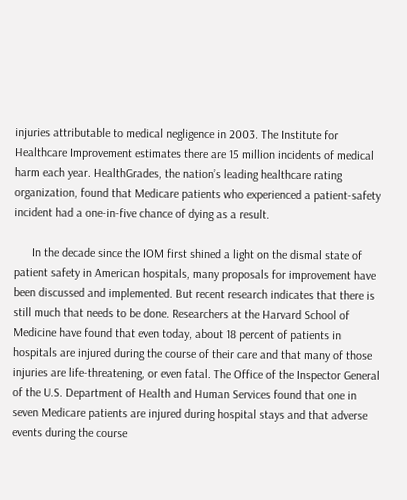injuries attributable to medical negligence in 2003. The Institute for Healthcare Improvement estimates there are 15 million incidents of medical harm each year. HealthGrades, the nation’s leading healthcare rating organization, found that Medicare patients who experienced a patient-safety incident had a one-in-five chance of dying as a result.

      In the decade since the IOM first shined a light on the dismal state of patient safety in American hospitals, many proposals for improvement have been discussed and implemented. But recent research indicates that there is still much that needs to be done. Researchers at the Harvard School of Medicine have found that even today, about 18 percent of patients in hospitals are injured during the course of their care and that many of those injuries are life-threatening, or even fatal. The Office of the Inspector General of the U.S. Department of Health and Human Services found that one in seven Medicare patients are injured during hospital stays and that adverse events during the course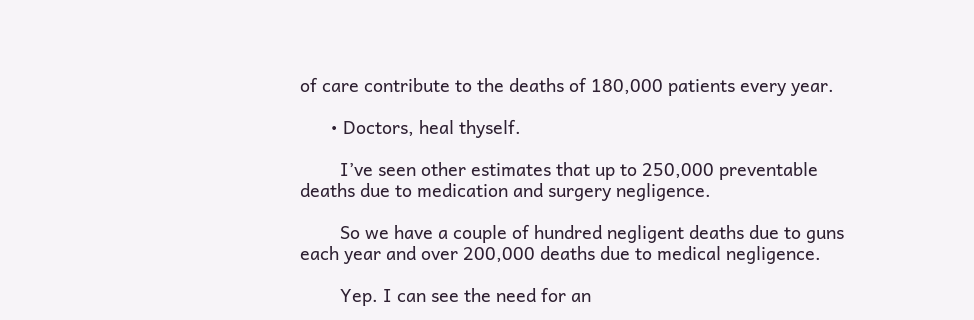of care contribute to the deaths of 180,000 patients every year.

      • Doctors, heal thyself.

        I’ve seen other estimates that up to 250,000 preventable deaths due to medication and surgery negligence.

        So we have a couple of hundred negligent deaths due to guns each year and over 200,000 deaths due to medical negligence.

        Yep. I can see the need for an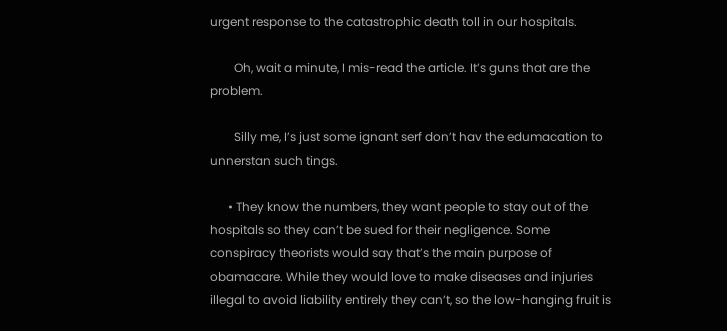urgent response to the catastrophic death toll in our hospitals.

        Oh, wait a minute, I mis-read the article. It’s guns that are the problem.

        Silly me, I’s just some ignant serf don’t hav the edumacation to unnerstan such tings.

      • They know the numbers, they want people to stay out of the hospitals so they can’t be sued for their negligence. Some conspiracy theorists would say that’s the main purpose of obamacare. While they would love to make diseases and injuries illegal to avoid liability entirely they can’t, so the low-hanging fruit is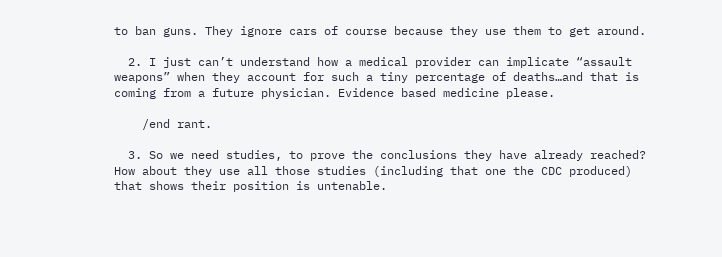to ban guns. They ignore cars of course because they use them to get around.

  2. I just can’t understand how a medical provider can implicate “assault weapons” when they account for such a tiny percentage of deaths…and that is coming from a future physician. Evidence based medicine please.

    /end rant.

  3. So we need studies, to prove the conclusions they have already reached? How about they use all those studies (including that one the CDC produced) that shows their position is untenable.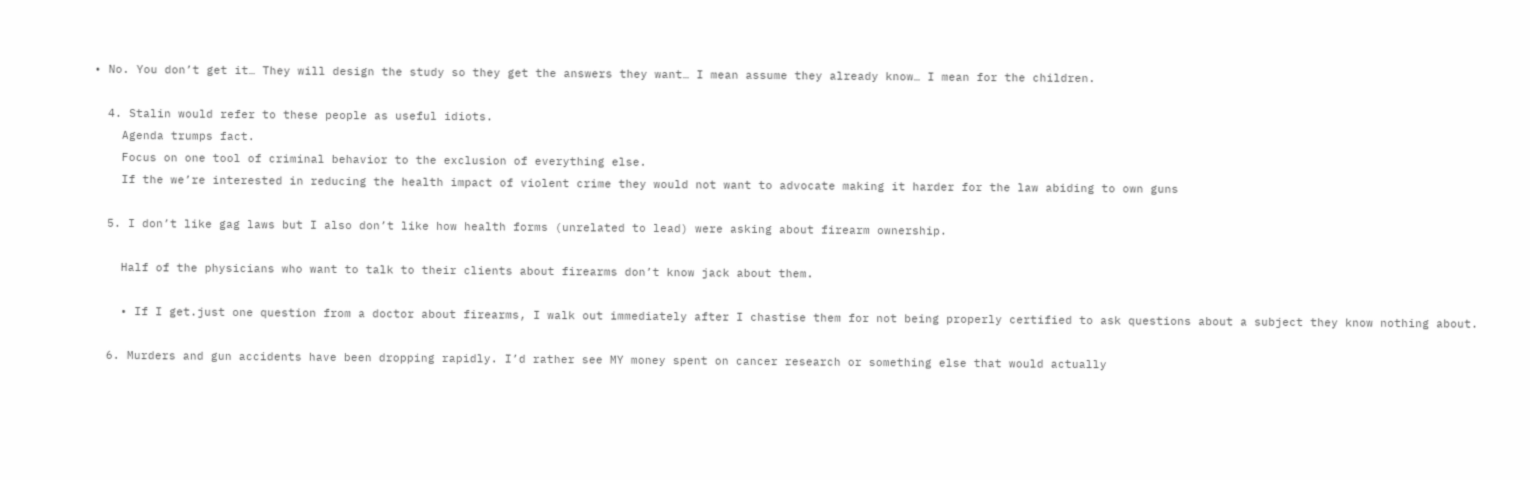• No. You don’t get it… They will design the study so they get the answers they want… I mean assume they already know… I mean for the children.

  4. Stalin would refer to these people as useful idiots.
    Agenda trumps fact.
    Focus on one tool of criminal behavior to the exclusion of everything else.
    If the we’re interested in reducing the health impact of violent crime they would not want to advocate making it harder for the law abiding to own guns

  5. I don’t like gag laws but I also don’t like how health forms (unrelated to lead) were asking about firearm ownership.

    Half of the physicians who want to talk to their clients about firearms don’t know jack about them.

    • If I get.just one question from a doctor about firearms, I walk out immediately after I chastise them for not being properly certified to ask questions about a subject they know nothing about.

  6. Murders and gun accidents have been dropping rapidly. I’d rather see MY money spent on cancer research or something else that would actually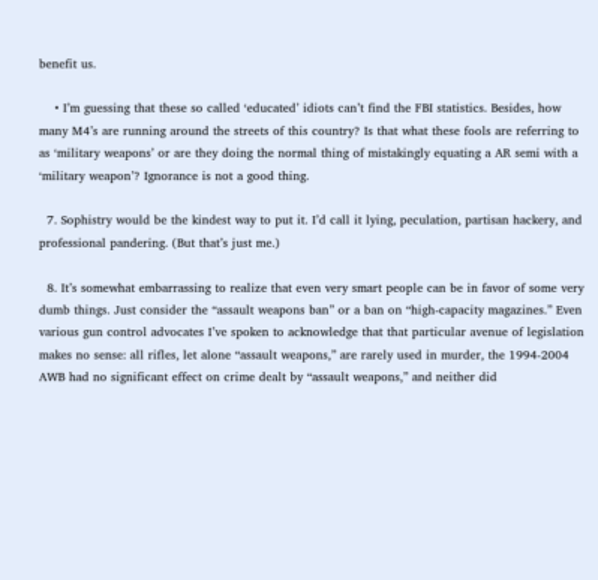benefit us.

    • I’m guessing that these so called ‘educated’ idiots can’t find the FBI statistics. Besides, how many M4’s are running around the streets of this country? Is that what these fools are referring to as ‘military weapons’ or are they doing the normal thing of mistakingly equating a AR semi with a ‘military weapon’? Ignorance is not a good thing.

  7. Sophistry would be the kindest way to put it. I’d call it lying, peculation, partisan hackery, and professional pandering. (But that’s just me.)

  8. It’s somewhat embarrassing to realize that even very smart people can be in favor of some very dumb things. Just consider the “assault weapons ban” or a ban on “high-capacity magazines.” Even various gun control advocates I’ve spoken to acknowledge that that particular avenue of legislation makes no sense: all rifles, let alone “assault weapons,” are rarely used in murder, the 1994-2004 AWB had no significant effect on crime dealt by “assault weapons,” and neither did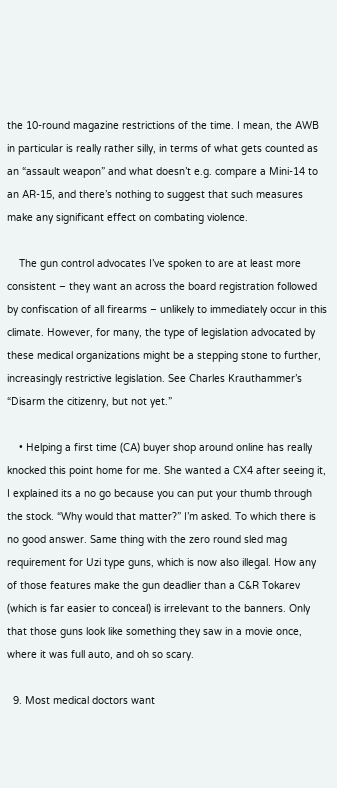the 10-round magazine restrictions of the time. I mean, the AWB in particular is really rather silly, in terms of what gets counted as an “assault weapon” and what doesn’t e.g. compare a Mini-14 to an AR-15, and there’s nothing to suggest that such measures make any significant effect on combating violence.

    The gun control advocates I’ve spoken to are at least more consistent – they want an across the board registration followed by confiscation of all firearms – unlikely to immediately occur in this climate. However, for many, the type of legislation advocated by these medical organizations might be a stepping stone to further, increasingly restrictive legislation. See Charles Krauthammer’s “Disarm the citizenry, but not yet.”

    • Helping a first time (CA) buyer shop around online has really knocked this point home for me. She wanted a CX4 after seeing it, I explained its a no go because you can put your thumb through the stock. “Why would that matter?” I’m asked. To which there is no good answer. Same thing with the zero round sled mag requirement for Uzi type guns, which is now also illegal. How any of those features make the gun deadlier than a C&R Tokarev (which is far easier to conceal) is irrelevant to the banners. Only that those guns look like something they saw in a movie once, where it was full auto, and oh so scary.

  9. Most medical doctors want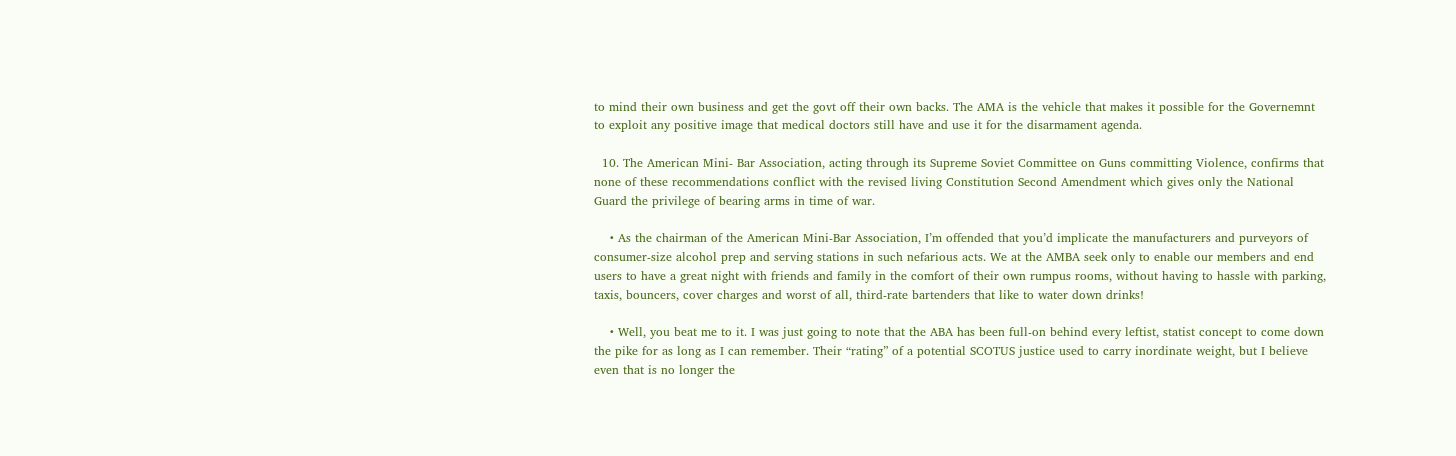to mind their own business and get the govt off their own backs. The AMA is the vehicle that makes it possible for the Governemnt to exploit any positive image that medical doctors still have and use it for the disarmament agenda.

  10. The American Mini- Bar Association, acting through its Supreme Soviet Committee on Guns committing Violence, confirms that none of these recommendations conflict with the revised living Constitution Second Amendment which gives only the National Guard the privilege of bearing arms in time of war.

    • As the chairman of the American Mini-Bar Association, I’m offended that you’d implicate the manufacturers and purveyors of consumer-size alcohol prep and serving stations in such nefarious acts. We at the AMBA seek only to enable our members and end users to have a great night with friends and family in the comfort of their own rumpus rooms, without having to hassle with parking, taxis, bouncers, cover charges and worst of all, third-rate bartenders that like to water down drinks!

    • Well, you beat me to it. I was just going to note that the ABA has been full-on behind every leftist, statist concept to come down the pike for as long as I can remember. Their “rating” of a potential SCOTUS justice used to carry inordinate weight, but I believe even that is no longer the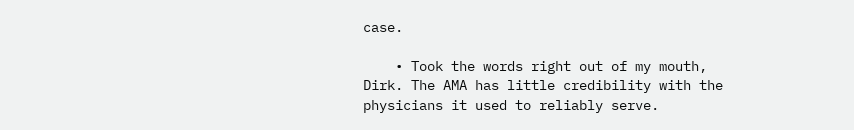case.

    • Took the words right out of my mouth, Dirk. The AMA has little credibility with the physicians it used to reliably serve.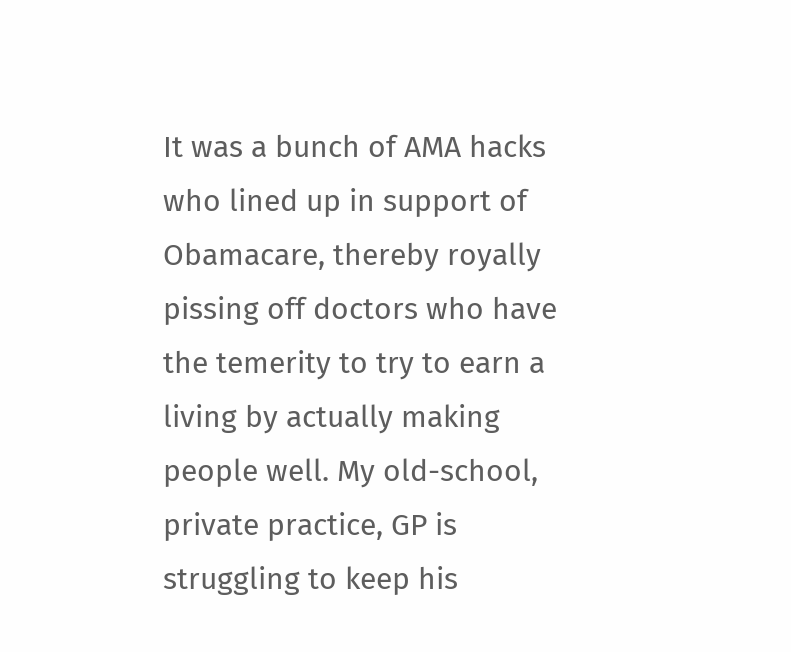It was a bunch of AMA hacks who lined up in support of Obamacare, thereby royally pissing off doctors who have the temerity to try to earn a living by actually making people well. My old-school, private practice, GP is struggling to keep his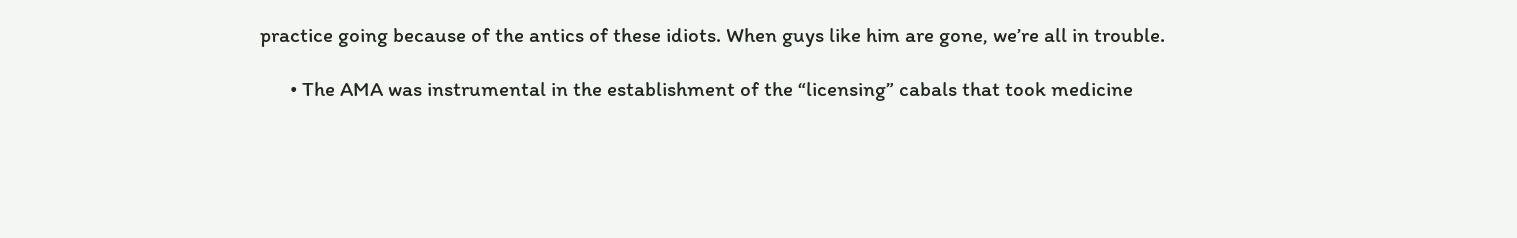practice going because of the antics of these idiots. When guys like him are gone, we’re all in trouble.

      • The AMA was instrumental in the establishment of the “licensing” cabals that took medicine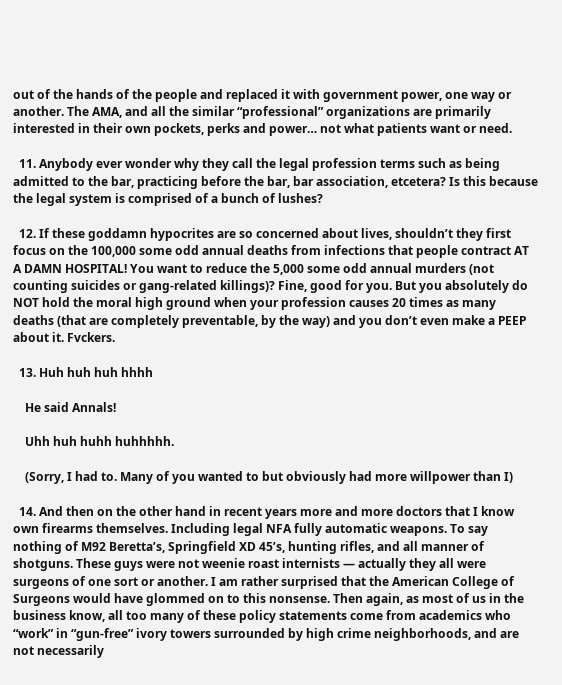out of the hands of the people and replaced it with government power, one way or another. The AMA, and all the similar “professional” organizations are primarily interested in their own pockets, perks and power… not what patients want or need.

  11. Anybody ever wonder why they call the legal profession terms such as being admitted to the bar, practicing before the bar, bar association, etcetera? Is this because the legal system is comprised of a bunch of lushes?

  12. If these goddamn hypocrites are so concerned about lives, shouldn’t they first focus on the 100,000 some odd annual deaths from infections that people contract AT A DAMN HOSPITAL! You want to reduce the 5,000 some odd annual murders (not counting suicides or gang-related killings)? Fine, good for you. But you absolutely do NOT hold the moral high ground when your profession causes 20 times as many deaths (that are completely preventable, by the way) and you don’t even make a PEEP about it. Fvckers.

  13. Huh huh huh hhhh

    He said Annals!

    Uhh huh huhh huhhhhh.

    (Sorry, I had to. Many of you wanted to but obviously had more willpower than I)

  14. And then on the other hand in recent years more and more doctors that I know own firearms themselves. Including legal NFA fully automatic weapons. To say nothing of M92 Beretta’s, Springfield XD 45’s, hunting rifles, and all manner of shotguns. These guys were not weenie roast internists — actually they all were surgeons of one sort or another. I am rather surprised that the American College of Surgeons would have glommed on to this nonsense. Then again, as most of us in the business know, all too many of these policy statements come from academics who “work” in “gun-free” ivory towers surrounded by high crime neighborhoods, and are not necessarily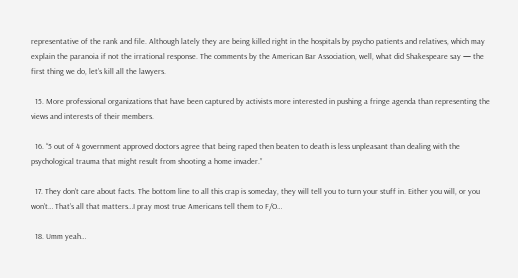representative of the rank and file. Although lately they are being killed right in the hospitals by psycho patients and relatives, which may explain the paranoia if not the irrational response. The comments by the American Bar Association, well, what did Shakespeare say — the first thing we do, let’s kill all the lawyers.

  15. More professional organizations that have been captured by activists more interested in pushing a fringe agenda than representing the views and interests of their members.

  16. “5 out of 4 government approved doctors agree that being raped then beaten to death is less unpleasant than dealing with the psychological trauma that might result from shooting a home invader.”

  17. They don’t care about facts. The bottom line to all this crap is someday, they will tell you to turn your stuff in. Either you will, or you won’t… That’s all that matters…I pray most true Americans tell them to F/O…

  18. Umm yeah…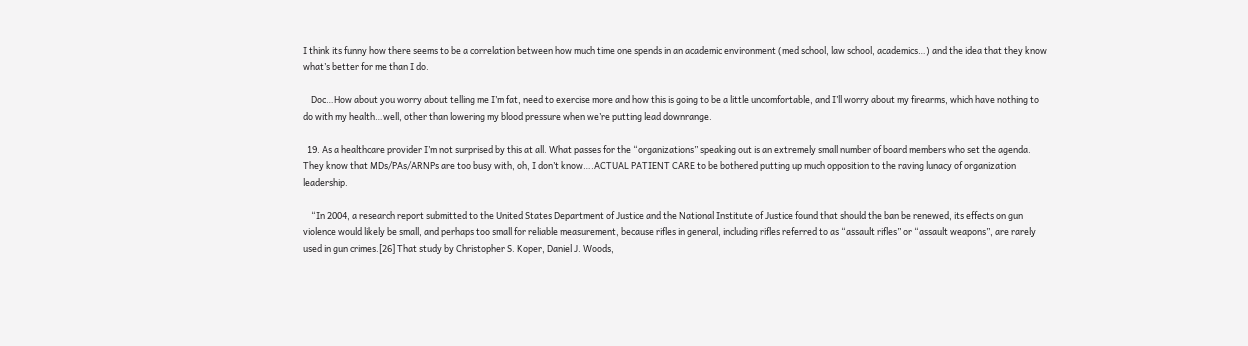I think its funny how there seems to be a correlation between how much time one spends in an academic environment (med school, law school, academics…) and the idea that they know what’s better for me than I do.

    Doc…How about you worry about telling me I’m fat, need to exercise more and how this is going to be a little uncomfortable, and I’ll worry about my firearms, which have nothing to do with my health…well, other than lowering my blood pressure when we’re putting lead downrange.

  19. As a healthcare provider I’m not surprised by this at all. What passes for the “organizations” speaking out is an extremely small number of board members who set the agenda. They know that MDs/PAs/ARNPs are too busy with, oh, I don’t know….ACTUAL PATIENT CARE to be bothered putting up much opposition to the raving lunacy of organization leadership.

    “In 2004, a research report submitted to the United States Department of Justice and the National Institute of Justice found that should the ban be renewed, its effects on gun violence would likely be small, and perhaps too small for reliable measurement, because rifles in general, including rifles referred to as “assault rifles” or “assault weapons”, are rarely used in gun crimes.[26] That study by Christopher S. Koper, Daniel J. Woods,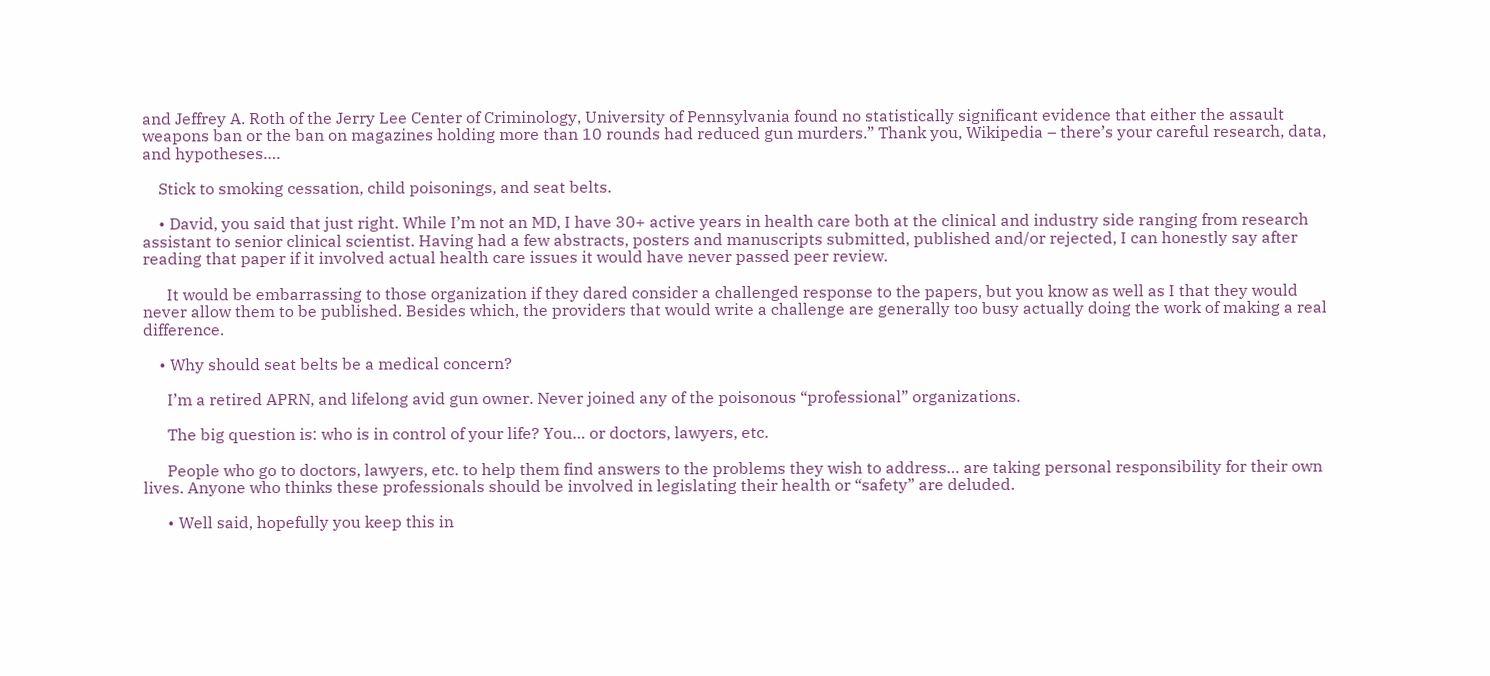and Jeffrey A. Roth of the Jerry Lee Center of Criminology, University of Pennsylvania found no statistically significant evidence that either the assault weapons ban or the ban on magazines holding more than 10 rounds had reduced gun murders.” Thank you, Wikipedia – there’s your careful research, data, and hypotheses….

    Stick to smoking cessation, child poisonings, and seat belts.

    • David, you said that just right. While I’m not an MD, I have 30+ active years in health care both at the clinical and industry side ranging from research assistant to senior clinical scientist. Having had a few abstracts, posters and manuscripts submitted, published and/or rejected, I can honestly say after reading that paper if it involved actual health care issues it would have never passed peer review.

      It would be embarrassing to those organization if they dared consider a challenged response to the papers, but you know as well as I that they would never allow them to be published. Besides which, the providers that would write a challenge are generally too busy actually doing the work of making a real difference.

    • Why should seat belts be a medical concern?

      I’m a retired APRN, and lifelong avid gun owner. Never joined any of the poisonous “professional” organizations.

      The big question is: who is in control of your life? You… or doctors, lawyers, etc.

      People who go to doctors, lawyers, etc. to help them find answers to the problems they wish to address… are taking personal responsibility for their own lives. Anyone who thinks these professionals should be involved in legislating their health or “safety” are deluded.

      • Well said, hopefully you keep this in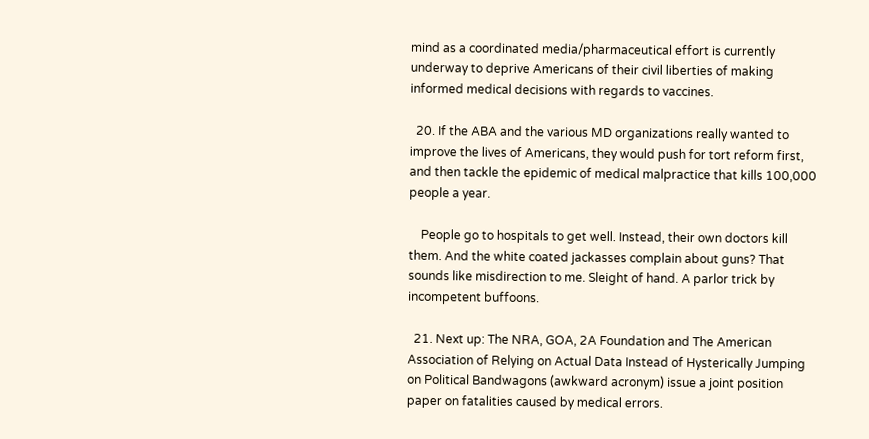mind as a coordinated media/pharmaceutical effort is currently underway to deprive Americans of their civil liberties of making informed medical decisions with regards to vaccines.

  20. If the ABA and the various MD organizations really wanted to improve the lives of Americans, they would push for tort reform first, and then tackle the epidemic of medical malpractice that kills 100,000 people a year.

    People go to hospitals to get well. Instead, their own doctors kill them. And the white coated jackasses complain about guns? That sounds like misdirection to me. Sleight of hand. A parlor trick by incompetent buffoons.

  21. Next up: The NRA, GOA, 2A Foundation and The American Association of Relying on Actual Data Instead of Hysterically Jumping on Political Bandwagons (awkward acronym) issue a joint position paper on fatalities caused by medical errors.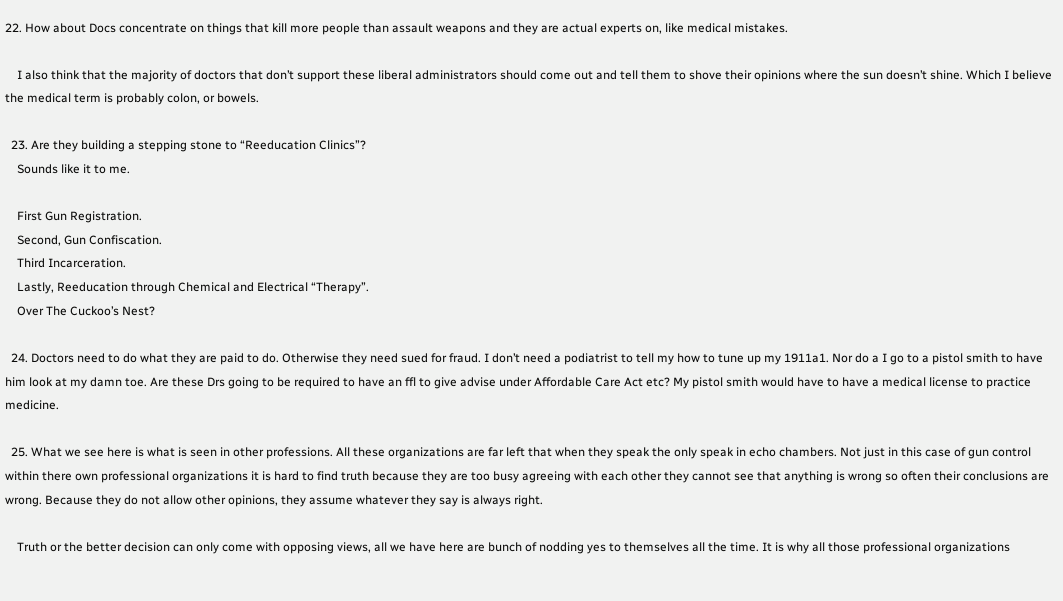22. How about Docs concentrate on things that kill more people than assault weapons and they are actual experts on, like medical mistakes.

    I also think that the majority of doctors that don’t support these liberal administrators should come out and tell them to shove their opinions where the sun doesn’t shine. Which I believe the medical term is probably colon, or bowels.

  23. Are they building a stepping stone to “Reeducation Clinics”?
    Sounds like it to me.

    First Gun Registration.
    Second, Gun Confiscation.
    Third Incarceration.
    Lastly, Reeducation through Chemical and Electrical “Therapy”.
    Over The Cuckoo’s Nest?

  24. Doctors need to do what they are paid to do. Otherwise they need sued for fraud. I don’t need a podiatrist to tell my how to tune up my 1911a1. Nor do a I go to a pistol smith to have him look at my damn toe. Are these Drs going to be required to have an ffl to give advise under Affordable Care Act etc? My pistol smith would have to have a medical license to practice medicine.

  25. What we see here is what is seen in other professions. All these organizations are far left that when they speak the only speak in echo chambers. Not just in this case of gun control within there own professional organizations it is hard to find truth because they are too busy agreeing with each other they cannot see that anything is wrong so often their conclusions are wrong. Because they do not allow other opinions, they assume whatever they say is always right.

    Truth or the better decision can only come with opposing views, all we have here are bunch of nodding yes to themselves all the time. It is why all those professional organizations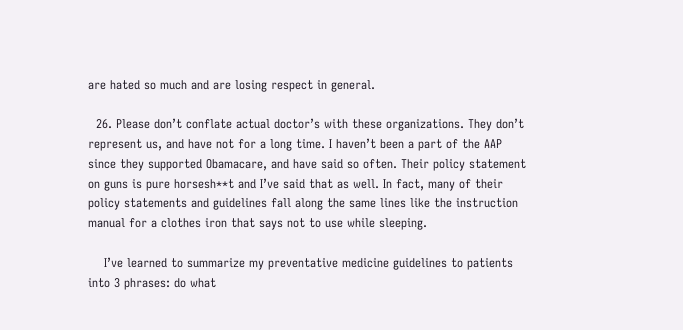are hated so much and are losing respect in general.

  26. Please don’t conflate actual doctor’s with these organizations. They don’t represent us, and have not for a long time. I haven’t been a part of the AAP since they supported Obamacare, and have said so often. Their policy statement on guns is pure horsesh**t and I’ve said that as well. In fact, many of their policy statements and guidelines fall along the same lines like the instruction manual for a clothes iron that says not to use while sleeping.

    I’ve learned to summarize my preventative medicine guidelines to patients into 3 phrases: do what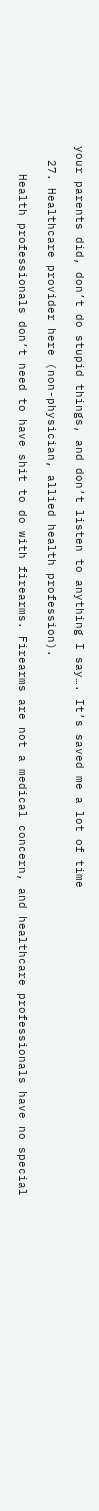your parents did, don’t do stupid things, and don’t listen to anything I say…. It’s saved me a lot of time

  27. Healthcare provider here (non-physician, allied health profession).

    Health professionals don’t need to have shit to do with firearms. Firearms are not a medical concern, and healthcare professionals have no special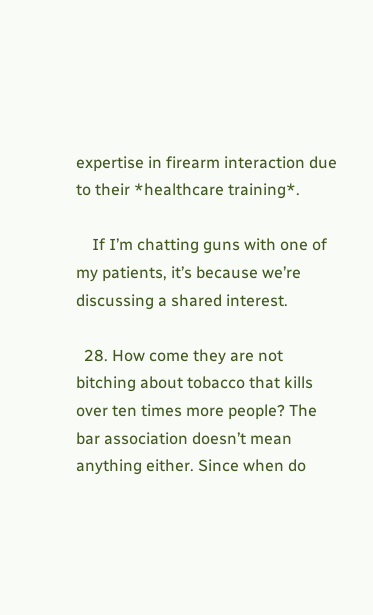expertise in firearm interaction due to their *healthcare training*.

    If I’m chatting guns with one of my patients, it’s because we’re discussing a shared interest.

  28. How come they are not bitching about tobacco that kills over ten times more people? The bar association doesn’t mean anything either. Since when do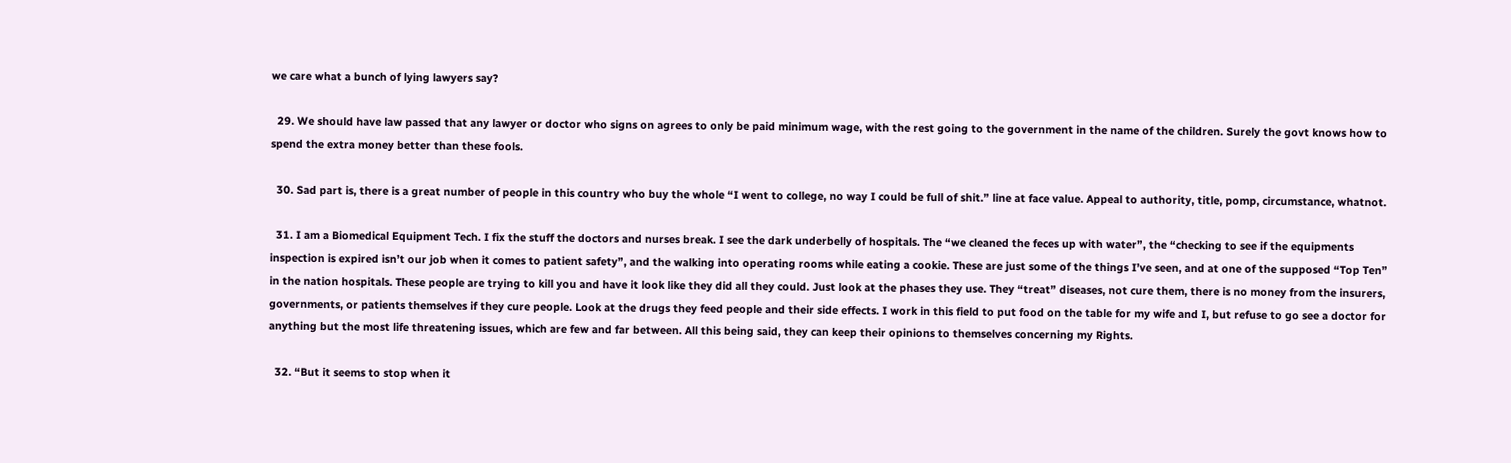we care what a bunch of lying lawyers say?

  29. We should have law passed that any lawyer or doctor who signs on agrees to only be paid minimum wage, with the rest going to the government in the name of the children. Surely the govt knows how to spend the extra money better than these fools.

  30. Sad part is, there is a great number of people in this country who buy the whole “I went to college, no way I could be full of shit.” line at face value. Appeal to authority, title, pomp, circumstance, whatnot.

  31. I am a Biomedical Equipment Tech. I fix the stuff the doctors and nurses break. I see the dark underbelly of hospitals. The “we cleaned the feces up with water”, the “checking to see if the equipments inspection is expired isn’t our job when it comes to patient safety”, and the walking into operating rooms while eating a cookie. These are just some of the things I’ve seen, and at one of the supposed “Top Ten” in the nation hospitals. These people are trying to kill you and have it look like they did all they could. Just look at the phases they use. They “treat” diseases, not cure them, there is no money from the insurers, governments, or patients themselves if they cure people. Look at the drugs they feed people and their side effects. I work in this field to put food on the table for my wife and I, but refuse to go see a doctor for anything but the most life threatening issues, which are few and far between. All this being said, they can keep their opinions to themselves concerning my Rights.

  32. “But it seems to stop when it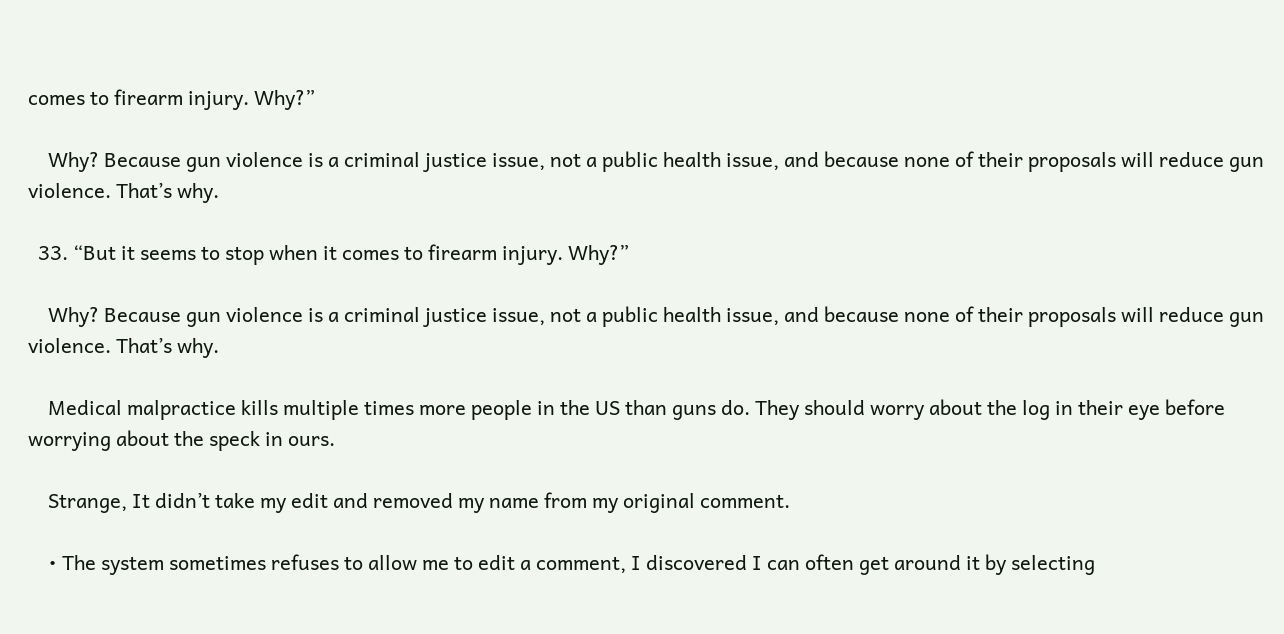comes to firearm injury. Why?”

    Why? Because gun violence is a criminal justice issue, not a public health issue, and because none of their proposals will reduce gun violence. That’s why.

  33. “But it seems to stop when it comes to firearm injury. Why?”

    Why? Because gun violence is a criminal justice issue, not a public health issue, and because none of their proposals will reduce gun violence. That’s why.

    Medical malpractice kills multiple times more people in the US than guns do. They should worry about the log in their eye before worrying about the speck in ours.

    Strange, It didn’t take my edit and removed my name from my original comment.

    • The system sometimes refuses to allow me to edit a comment, I discovered I can often get around it by selecting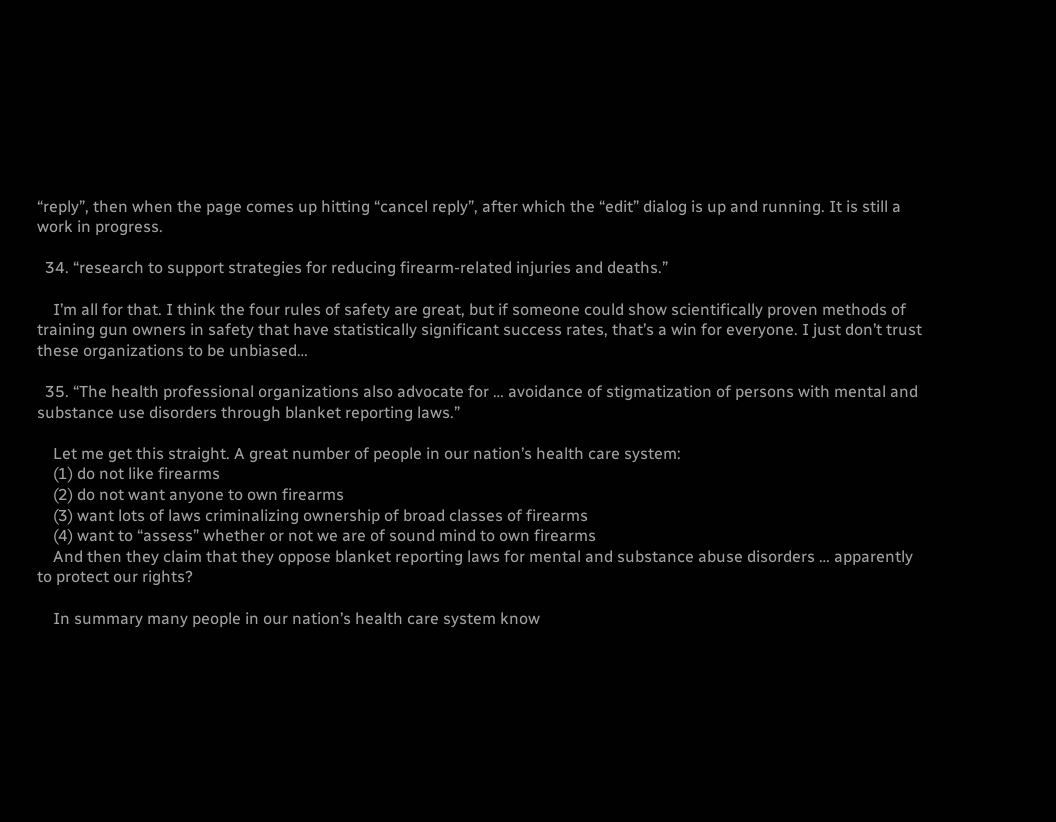“reply”, then when the page comes up hitting “cancel reply”, after which the “edit” dialog is up and running. It is still a work in progress.

  34. “research to support strategies for reducing firearm-related injuries and deaths.”

    I’m all for that. I think the four rules of safety are great, but if someone could show scientifically proven methods of training gun owners in safety that have statistically significant success rates, that’s a win for everyone. I just don’t trust these organizations to be unbiased…

  35. “The health professional organizations also advocate for … avoidance of stigmatization of persons with mental and substance use disorders through blanket reporting laws.”

    Let me get this straight. A great number of people in our nation’s health care system:
    (1) do not like firearms
    (2) do not want anyone to own firearms
    (3) want lots of laws criminalizing ownership of broad classes of firearms
    (4) want to “assess” whether or not we are of sound mind to own firearms
    And then they claim that they oppose blanket reporting laws for mental and substance abuse disorders … apparently to protect our rights?

    In summary many people in our nation’s health care system know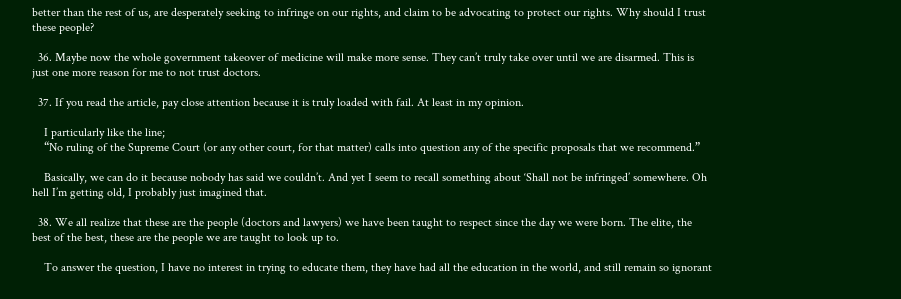better than the rest of us, are desperately seeking to infringe on our rights, and claim to be advocating to protect our rights. Why should I trust these people?

  36. Maybe now the whole government takeover of medicine will make more sense. They can’t truly take over until we are disarmed. This is just one more reason for me to not trust doctors.

  37. If you read the article, pay close attention because it is truly loaded with fail. At least in my opinion.

    I particularly like the line;
    “No ruling of the Supreme Court (or any other court, for that matter) calls into question any of the specific proposals that we recommend.”

    Basically, we can do it because nobody has said we couldn’t. And yet I seem to recall something about ‘Shall not be infringed’ somewhere. Oh hell I’m getting old, I probably just imagined that.

  38. We all realize that these are the people (doctors and lawyers) we have been taught to respect since the day we were born. The elite, the best of the best, these are the people we are taught to look up to.

    To answer the question, I have no interest in trying to educate them, they have had all the education in the world, and still remain so ignorant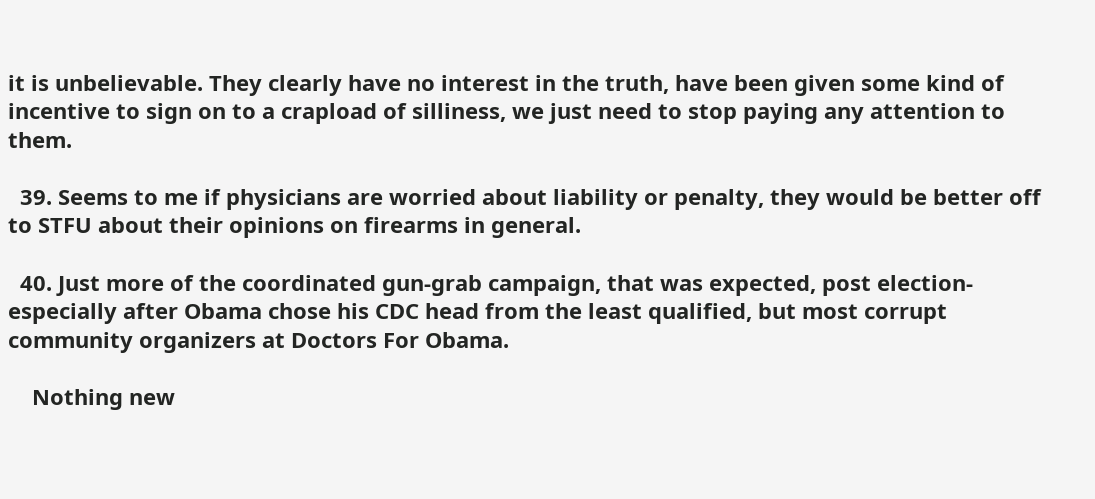it is unbelievable. They clearly have no interest in the truth, have been given some kind of incentive to sign on to a crapload of silliness, we just need to stop paying any attention to them.

  39. Seems to me if physicians are worried about liability or penalty, they would be better off to STFU about their opinions on firearms in general.

  40. Just more of the coordinated gun-grab campaign, that was expected, post election- especially after Obama chose his CDC head from the least qualified, but most corrupt community organizers at Doctors For Obama.

    Nothing new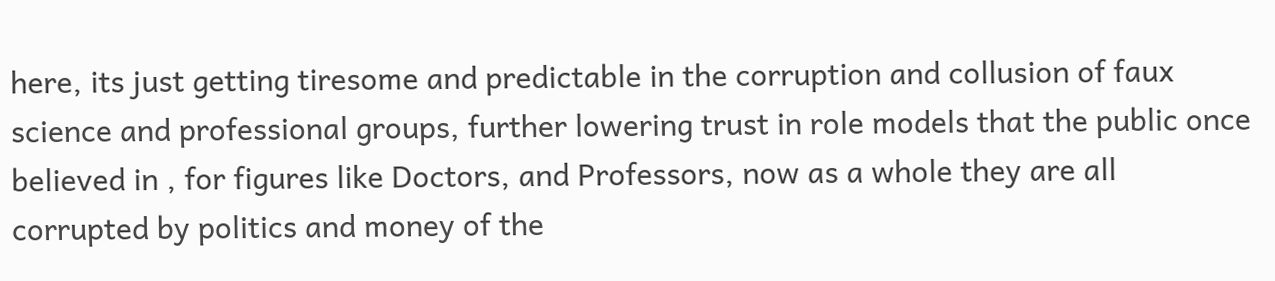here, its just getting tiresome and predictable in the corruption and collusion of faux science and professional groups, further lowering trust in role models that the public once believed in , for figures like Doctors, and Professors, now as a whole they are all corrupted by politics and money of the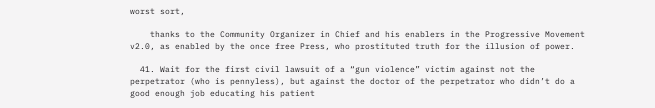worst sort,

    thanks to the Community Organizer in Chief and his enablers in the Progressive Movement v2.0, as enabled by the once free Press, who prostituted truth for the illusion of power.

  41. Wait for the first civil lawsuit of a “gun violence” victim against not the perpetrator (who is pennyless), but against the doctor of the perpetrator who didn’t do a good enough job educating his patient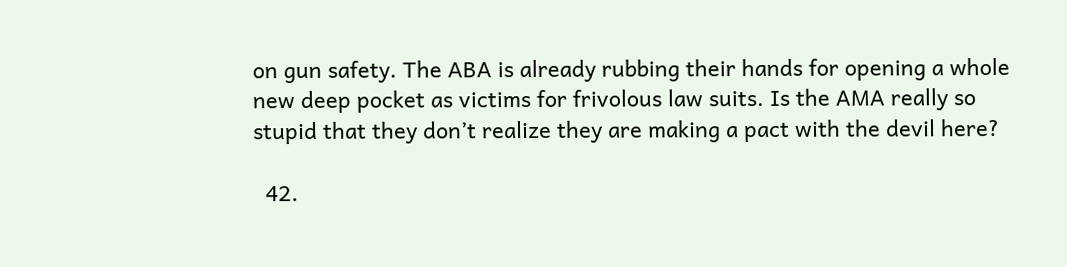on gun safety. The ABA is already rubbing their hands for opening a whole new deep pocket as victims for frivolous law suits. Is the AMA really so stupid that they don’t realize they are making a pact with the devil here?

  42.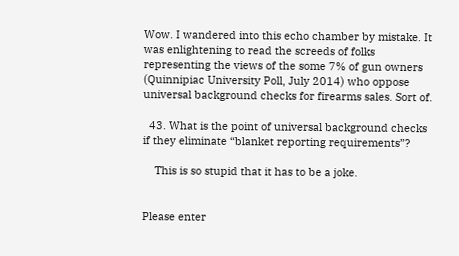Wow. I wandered into this echo chamber by mistake. It was enlightening to read the screeds of folks representing the views of the some 7% of gun owners (Quinnipiac University Poll, July 2014) who oppose universal background checks for firearms sales. Sort of.

  43. What is the point of universal background checks if they eliminate “blanket reporting requirements”?

    This is so stupid that it has to be a joke.


Please enter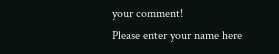your comment!
Please enter your name here